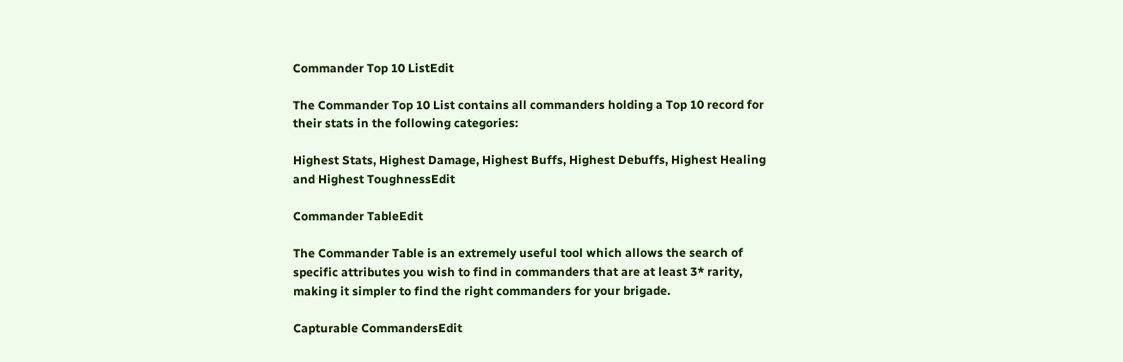Commander Top 10 ListEdit

The Commander Top 10 List contains all commanders holding a Top 10 record for their stats in the following categories:

Highest Stats, Highest Damage, Highest Buffs, Highest Debuffs, Highest Healing and Highest ToughnessEdit

Commander TableEdit

The Commander Table is an extremely useful tool which allows the search of specific attributes you wish to find in commanders that are at least 3* rarity, making it simpler to find the right commanders for your brigade.

Capturable CommandersEdit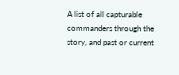A list of all capturable commanders through the story, and past or current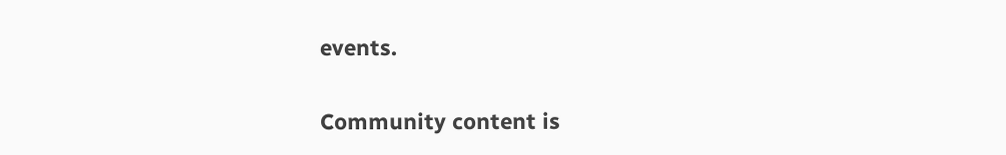events.

Community content is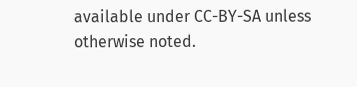available under CC-BY-SA unless otherwise noted.